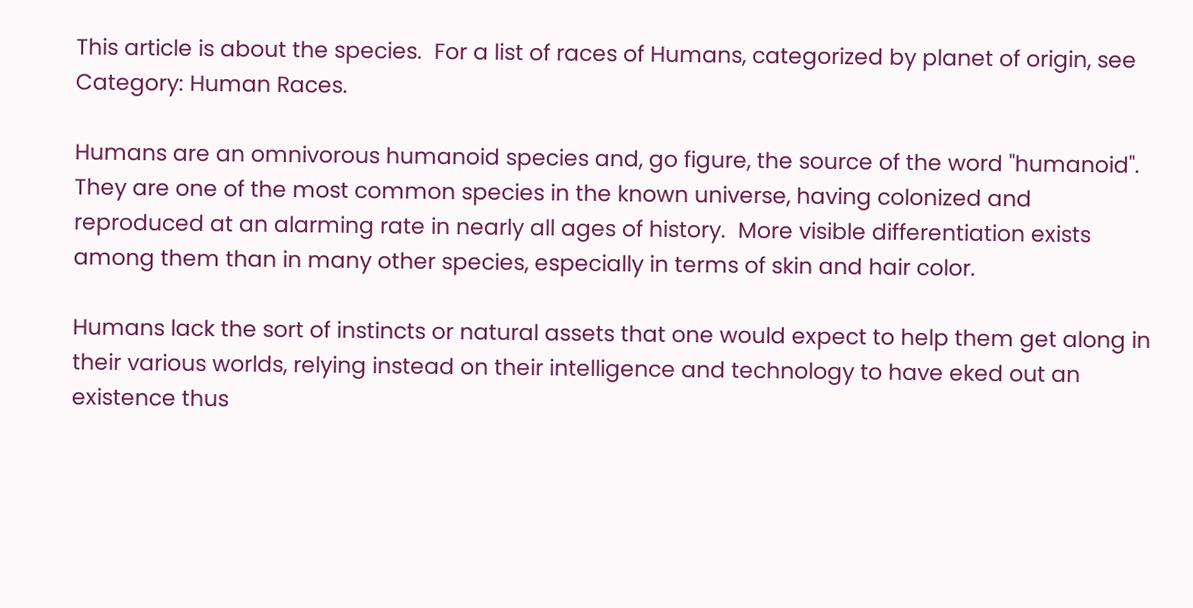This article is about the species.  For a list of races of Humans, categorized by planet of origin, see Category: Human Races.

Humans are an omnivorous humanoid species and, go figure, the source of the word "humanoid".  They are one of the most common species in the known universe, having colonized and reproduced at an alarming rate in nearly all ages of history.  More visible differentiation exists among them than in many other species, especially in terms of skin and hair color.

Humans lack the sort of instincts or natural assets that one would expect to help them get along in their various worlds, relying instead on their intelligence and technology to have eked out an existence thus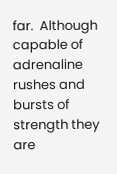far.  Although capable of adrenaline rushes and bursts of strength they are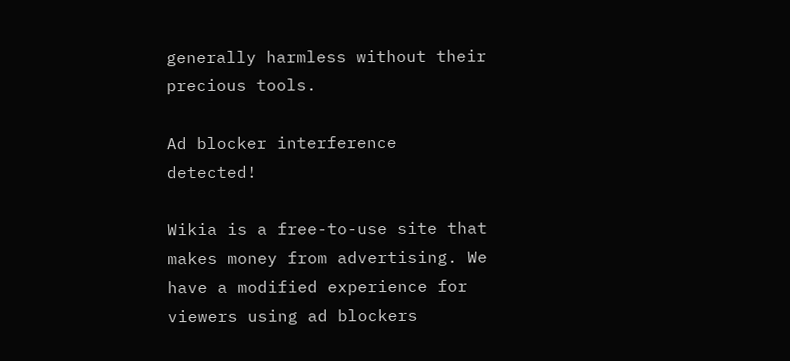generally harmless without their precious tools.

Ad blocker interference detected!

Wikia is a free-to-use site that makes money from advertising. We have a modified experience for viewers using ad blockers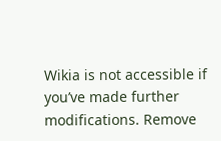Wikia is not accessible if you’ve made further modifications. Remove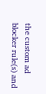the custom ad blocker rule(s) and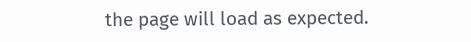the page will load as expected.